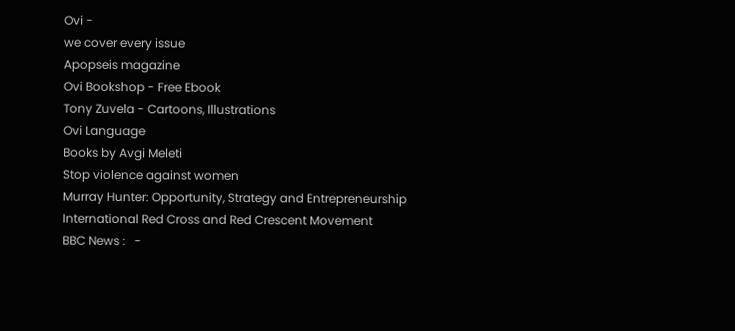Ovi -
we cover every issue
Apopseis magazine
Ovi Bookshop - Free Ebook
Tony Zuvela - Cartoons, Illustrations
Ovi Language
Books by Avgi Meleti
Stop violence against women
Murray Hunter: Opportunity, Strategy and Entrepreneurship
International Red Cross and Red Crescent Movement
BBC News :   -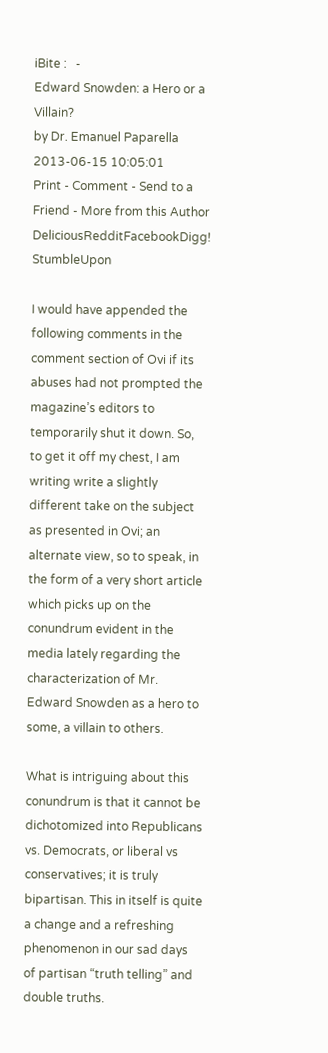iBite :   -
Edward Snowden: a Hero or a Villain?
by Dr. Emanuel Paparella
2013-06-15 10:05:01
Print - Comment - Send to a Friend - More from this Author
DeliciousRedditFacebookDigg! StumbleUpon

I would have appended the following comments in the comment section of Ovi if its abuses had not prompted the magazine’s editors to temporarily shut it down. So, to get it off my chest, I am writing write a slightly different take on the subject as presented in Ovi; an alternate view, so to speak, in the form of a very short article which picks up on the conundrum evident in the media lately regarding the characterization of Mr. Edward Snowden as a hero to some, a villain to others.

What is intriguing about this conundrum is that it cannot be dichotomized into Republicans vs. Democrats, or liberal vs conservatives; it is truly bipartisan. This in itself is quite a change and a refreshing phenomenon in our sad days of partisan “truth telling” and double truths.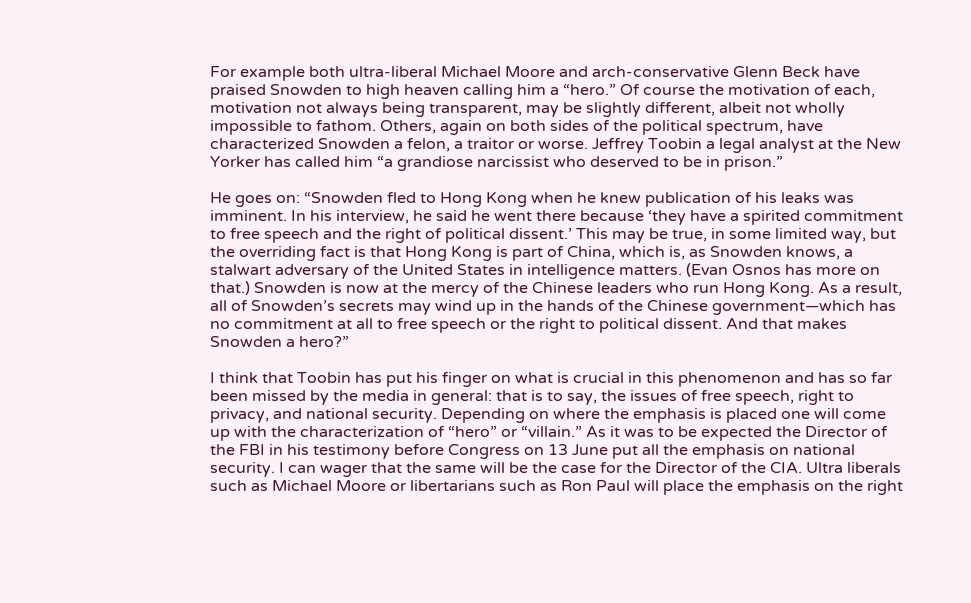For example both ultra-liberal Michael Moore and arch-conservative Glenn Beck have praised Snowden to high heaven calling him a “hero.” Of course the motivation of each, motivation not always being transparent, may be slightly different, albeit not wholly impossible to fathom. Others, again on both sides of the political spectrum, have characterized Snowden a felon, a traitor or worse. Jeffrey Toobin a legal analyst at the New Yorker has called him “a grandiose narcissist who deserved to be in prison.”

He goes on: “Snowden fled to Hong Kong when he knew publication of his leaks was imminent. In his interview, he said he went there because ‘they have a spirited commitment to free speech and the right of political dissent.’ This may be true, in some limited way, but the overriding fact is that Hong Kong is part of China, which is, as Snowden knows, a stalwart adversary of the United States in intelligence matters. (Evan Osnos has more on that.) Snowden is now at the mercy of the Chinese leaders who run Hong Kong. As a result, all of Snowden’s secrets may wind up in the hands of the Chinese government—which has no commitment at all to free speech or the right to political dissent. And that makes Snowden a hero?”

I think that Toobin has put his finger on what is crucial in this phenomenon and has so far been missed by the media in general: that is to say, the issues of free speech, right to privacy, and national security. Depending on where the emphasis is placed one will come up with the characterization of “hero” or “villain.” As it was to be expected the Director of the FBI in his testimony before Congress on 13 June put all the emphasis on national security. I can wager that the same will be the case for the Director of the CIA. Ultra liberals such as Michael Moore or libertarians such as Ron Paul will place the emphasis on the right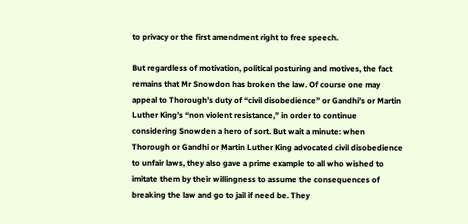to privacy or the first amendment right to free speech.

But regardless of motivation, political posturing and motives, the fact remains that Mr Snowdon has broken the law. Of course one may appeal to Thorough’s duty of “civil disobedience” or Gandhi’s or Martin Luther King’s “non violent resistance,” in order to continue considering Snowden a hero of sort. But wait a minute: when Thorough or Gandhi or Martin Luther King advocated civil disobedience to unfair laws, they also gave a prime example to all who wished to imitate them by their willingness to assume the consequences of breaking the law and go to jail if need be. They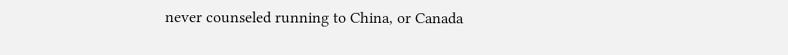never counseled running to China, or Canada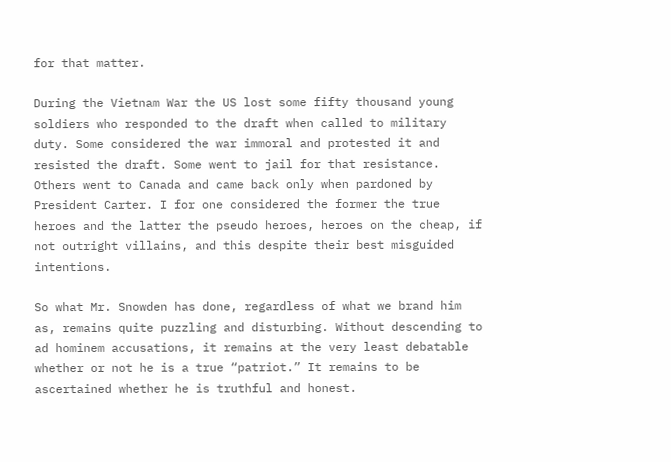for that matter.

During the Vietnam War the US lost some fifty thousand young soldiers who responded to the draft when called to military duty. Some considered the war immoral and protested it and resisted the draft. Some went to jail for that resistance. Others went to Canada and came back only when pardoned by President Carter. I for one considered the former the true heroes and the latter the pseudo heroes, heroes on the cheap, if not outright villains, and this despite their best misguided intentions.

So what Mr. Snowden has done, regardless of what we brand him as, remains quite puzzling and disturbing. Without descending to ad hominem accusations, it remains at the very least debatable whether or not he is a true “patriot.” It remains to be ascertained whether he is truthful and honest.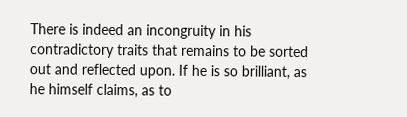There is indeed an incongruity in his contradictory traits that remains to be sorted out and reflected upon. If he is so brilliant, as he himself claims, as to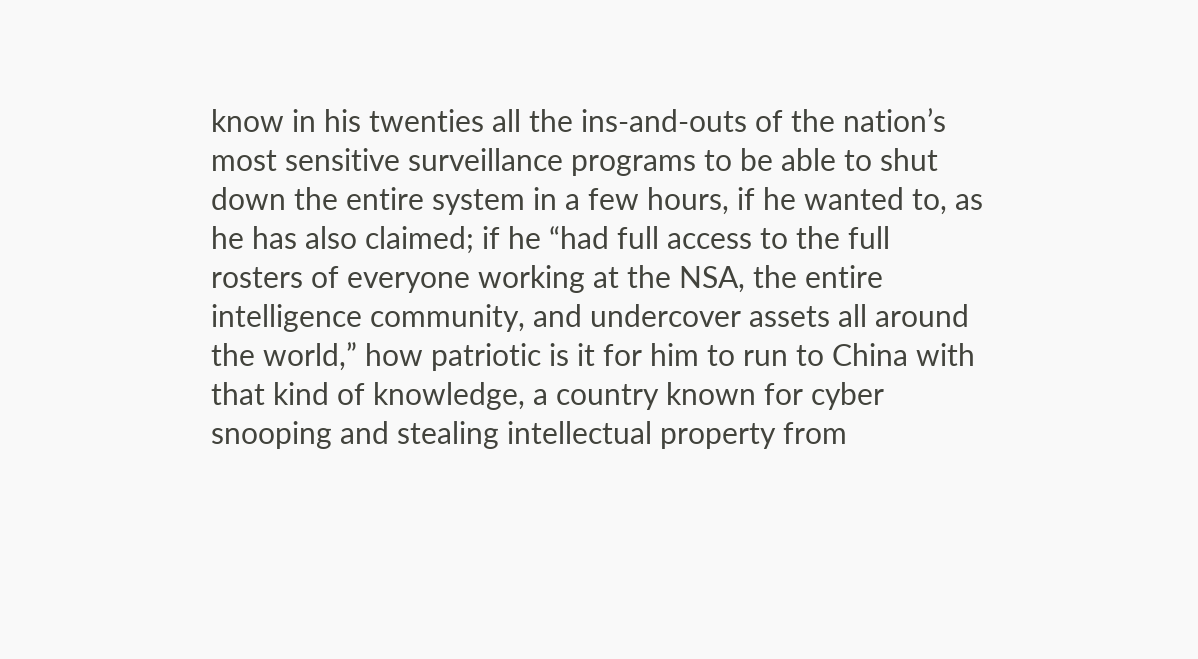know in his twenties all the ins-and-outs of the nation’s most sensitive surveillance programs to be able to shut down the entire system in a few hours, if he wanted to, as he has also claimed; if he “had full access to the full rosters of everyone working at the NSA, the entire intelligence community, and undercover assets all around the world,” how patriotic is it for him to run to China with that kind of knowledge, a country known for cyber snooping and stealing intellectual property from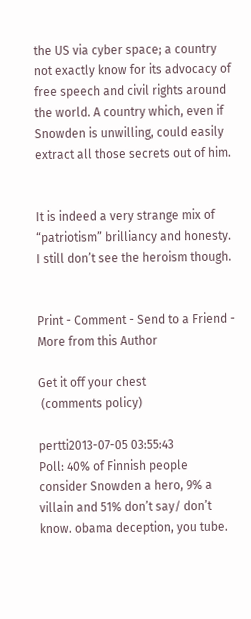the US via cyber space; a country not exactly know for its advocacy of free speech and civil rights around the world. A country which, even if Snowden is unwilling, could easily extract all those secrets out of him.


It is indeed a very strange mix of “patriotism” brilliancy and honesty. I still don’t see the heroism though.


Print - Comment - Send to a Friend - More from this Author

Get it off your chest
 (comments policy)

pertti2013-07-05 03:55:43
Poll: 40% of Finnish people consider Snowden a hero, 9% a villain and 51% don’t say/ don’t know. obama deception, you tube.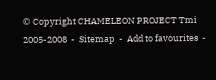© Copyright CHAMELEON PROJECT Tmi 2005-2008  -  Sitemap  -  Add to favourites  -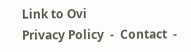Link to Ovi
Privacy Policy  -  Contact  -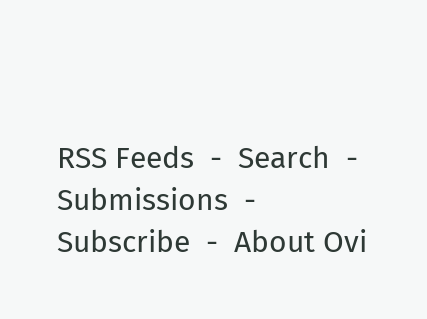RSS Feeds  -  Search  -  Submissions  -  Subscribe  -  About Ovi